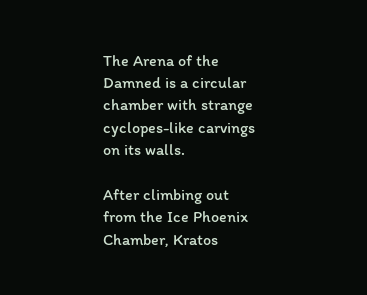The Arena of the Damned is a circular chamber with strange cyclopes-like carvings on its walls.

After climbing out from the Ice Phoenix Chamber, Kratos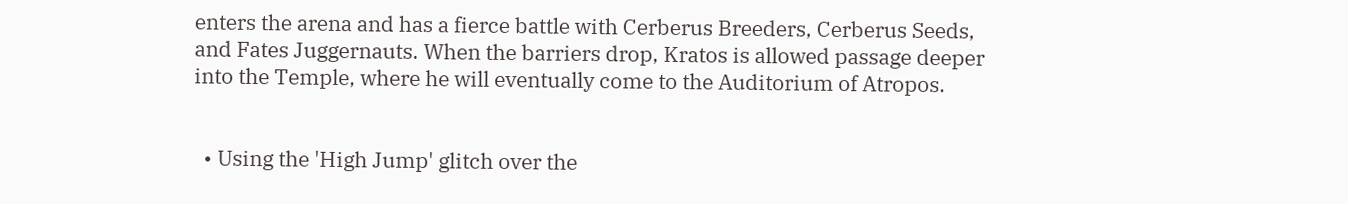enters the arena and has a fierce battle with Cerberus Breeders, Cerberus Seeds, and Fates Juggernauts. When the barriers drop, Kratos is allowed passage deeper into the Temple, where he will eventually come to the Auditorium of Atropos.


  • Using the 'High Jump' glitch over the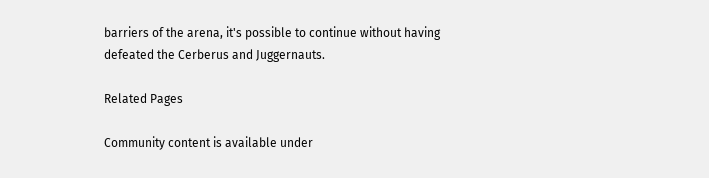barriers of the arena, it's possible to continue without having defeated the Cerberus and Juggernauts.

Related Pages

Community content is available under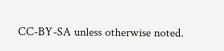CC-BY-SA unless otherwise noted.